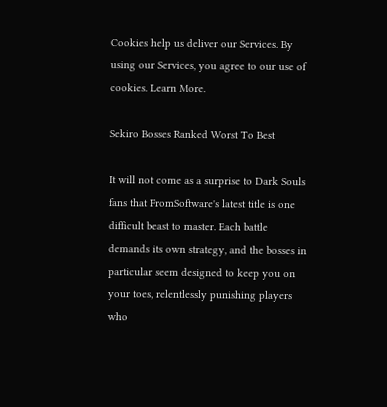Cookies help us deliver our Services. By using our Services, you agree to our use of cookies. Learn More.

Sekiro Bosses Ranked Worst To Best

It will not come as a surprise to Dark Souls fans that FromSoftware's latest title is one difficult beast to master. Each battle demands its own strategy, and the bosses in particular seem designed to keep you on your toes, relentlessly punishing players who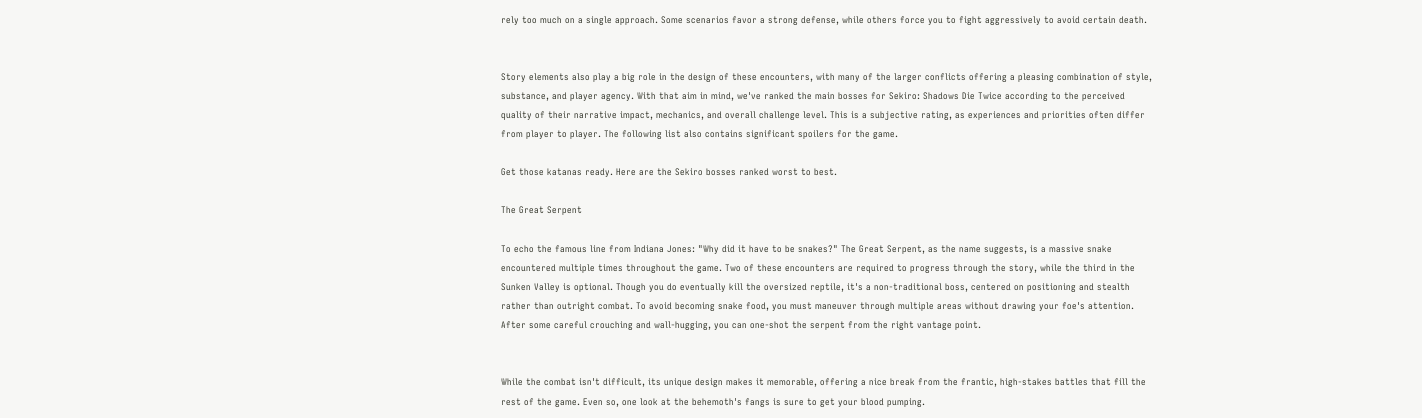rely too much on a single approach. Some scenarios favor a strong defense, while others force you to fight aggressively to avoid certain death.


Story elements also play a big role in the design of these encounters, with many of the larger conflicts offering a pleasing combination of style, substance, and player agency. With that aim in mind, we've ranked the main bosses for Sekiro: Shadows Die Twice according to the perceived quality of their narrative impact, mechanics, and overall challenge level. This is a subjective rating, as experiences and priorities often differ from player to player. The following list also contains significant spoilers for the game.

Get those katanas ready. Here are the Sekiro bosses ranked worst to best.

The Great Serpent

To echo the famous line from Indiana Jones: "Why did it have to be snakes?" The Great Serpent, as the name suggests, is a massive snake encountered multiple times throughout the game. Two of these encounters are required to progress through the story, while the third in the Sunken Valley is optional. Though you do eventually kill the oversized reptile, it's a non-traditional boss, centered on positioning and stealth rather than outright combat. To avoid becoming snake food, you must maneuver through multiple areas without drawing your foe's attention. After some careful crouching and wall-hugging, you can one-shot the serpent from the right vantage point.


While the combat isn't difficult, its unique design makes it memorable, offering a nice break from the frantic, high-stakes battles that fill the rest of the game. Even so, one look at the behemoth's fangs is sure to get your blood pumping.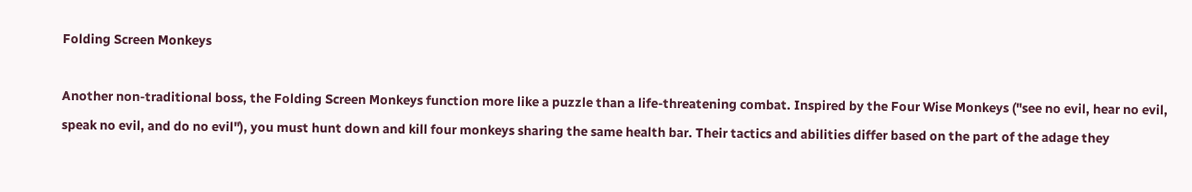Folding Screen Monkeys

Another non-traditional boss, the Folding Screen Monkeys function more like a puzzle than a life-threatening combat. Inspired by the Four Wise Monkeys ("see no evil, hear no evil, speak no evil, and do no evil"), you must hunt down and kill four monkeys sharing the same health bar. Their tactics and abilities differ based on the part of the adage they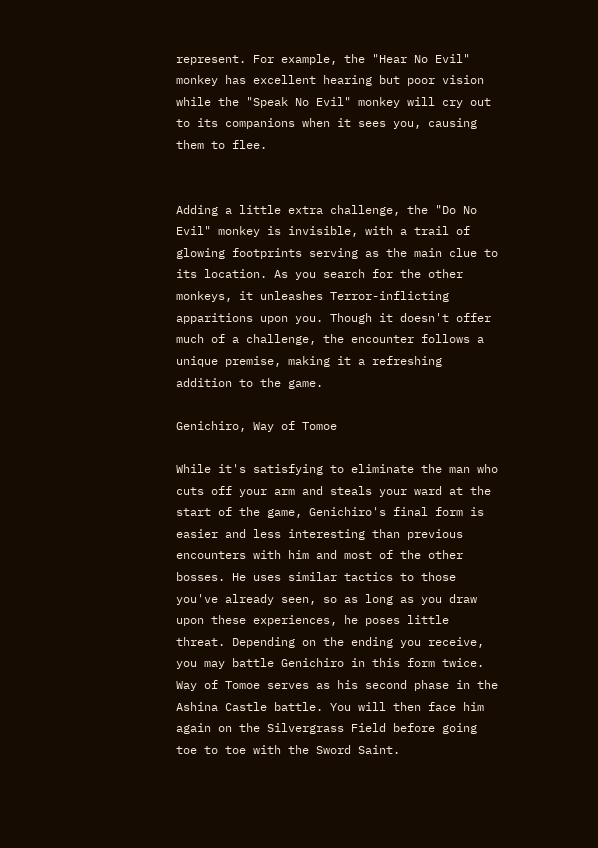represent. For example, the "Hear No Evil" monkey has excellent hearing but poor vision while the "Speak No Evil" monkey will cry out to its companions when it sees you, causing them to flee.


Adding a little extra challenge, the "Do No Evil" monkey is invisible, with a trail of glowing footprints serving as the main clue to its location. As you search for the other monkeys, it unleashes Terror-inflicting apparitions upon you. Though it doesn't offer much of a challenge, the encounter follows a unique premise, making it a refreshing addition to the game.

Genichiro, Way of Tomoe

While it's satisfying to eliminate the man who cuts off your arm and steals your ward at the start of the game, Genichiro's final form is easier and less interesting than previous encounters with him and most of the other bosses. He uses similar tactics to those you've already seen, so as long as you draw upon these experiences, he poses little threat. Depending on the ending you receive, you may battle Genichiro in this form twice. Way of Tomoe serves as his second phase in the Ashina Castle battle. You will then face him again on the Silvergrass Field before going toe to toe with the Sword Saint.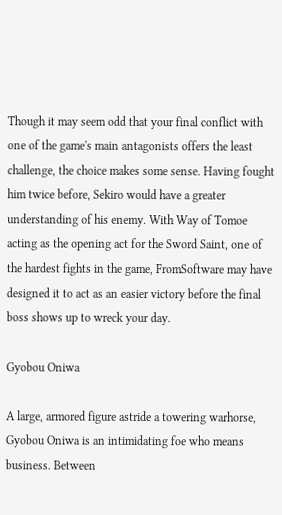Though it may seem odd that your final conflict with one of the game's main antagonists offers the least challenge, the choice makes some sense. Having fought him twice before, Sekiro would have a greater understanding of his enemy. With Way of Tomoe acting as the opening act for the Sword Saint, one of the hardest fights in the game, FromSoftware may have designed it to act as an easier victory before the final boss shows up to wreck your day.

Gyobou Oniwa

A large, armored figure astride a towering warhorse, Gyobou Oniwa is an intimidating foe who means business. Between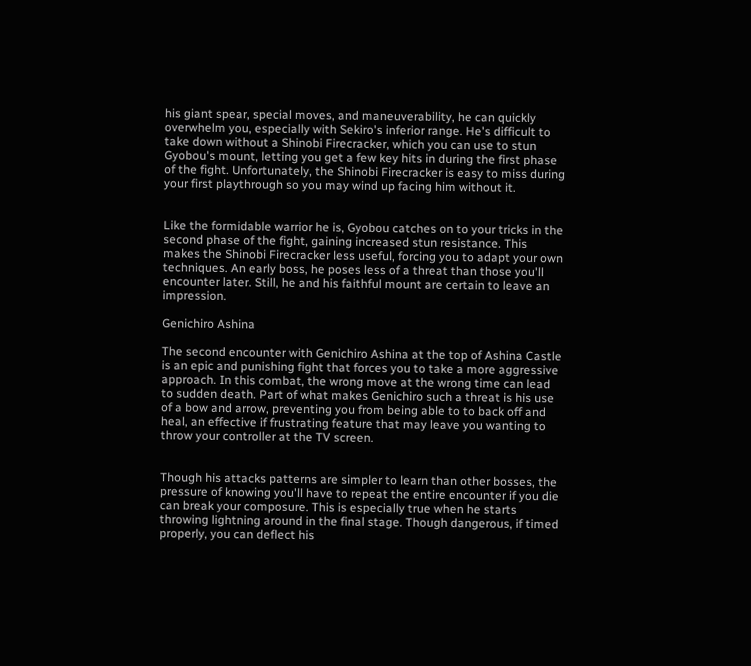his giant spear, special moves, and maneuverability, he can quickly overwhelm you, especially with Sekiro's inferior range. He's difficult to take down without a Shinobi Firecracker, which you can use to stun Gyobou's mount, letting you get a few key hits in during the first phase of the fight. Unfortunately, the Shinobi Firecracker is easy to miss during your first playthrough so you may wind up facing him without it.


Like the formidable warrior he is, Gyobou catches on to your tricks in the second phase of the fight, gaining increased stun resistance. This makes the Shinobi Firecracker less useful, forcing you to adapt your own techniques. An early boss, he poses less of a threat than those you'll encounter later. Still, he and his faithful mount are certain to leave an impression.

Genichiro Ashina

The second encounter with Genichiro Ashina at the top of Ashina Castle is an epic and punishing fight that forces you to take a more aggressive approach. In this combat, the wrong move at the wrong time can lead to sudden death. Part of what makes Genichiro such a threat is his use of a bow and arrow, preventing you from being able to to back off and heal, an effective if frustrating feature that may leave you wanting to throw your controller at the TV screen.


Though his attacks patterns are simpler to learn than other bosses, the pressure of knowing you'll have to repeat the entire encounter if you die can break your composure. This is especially true when he starts throwing lightning around in the final stage. Though dangerous, if timed properly, you can deflect his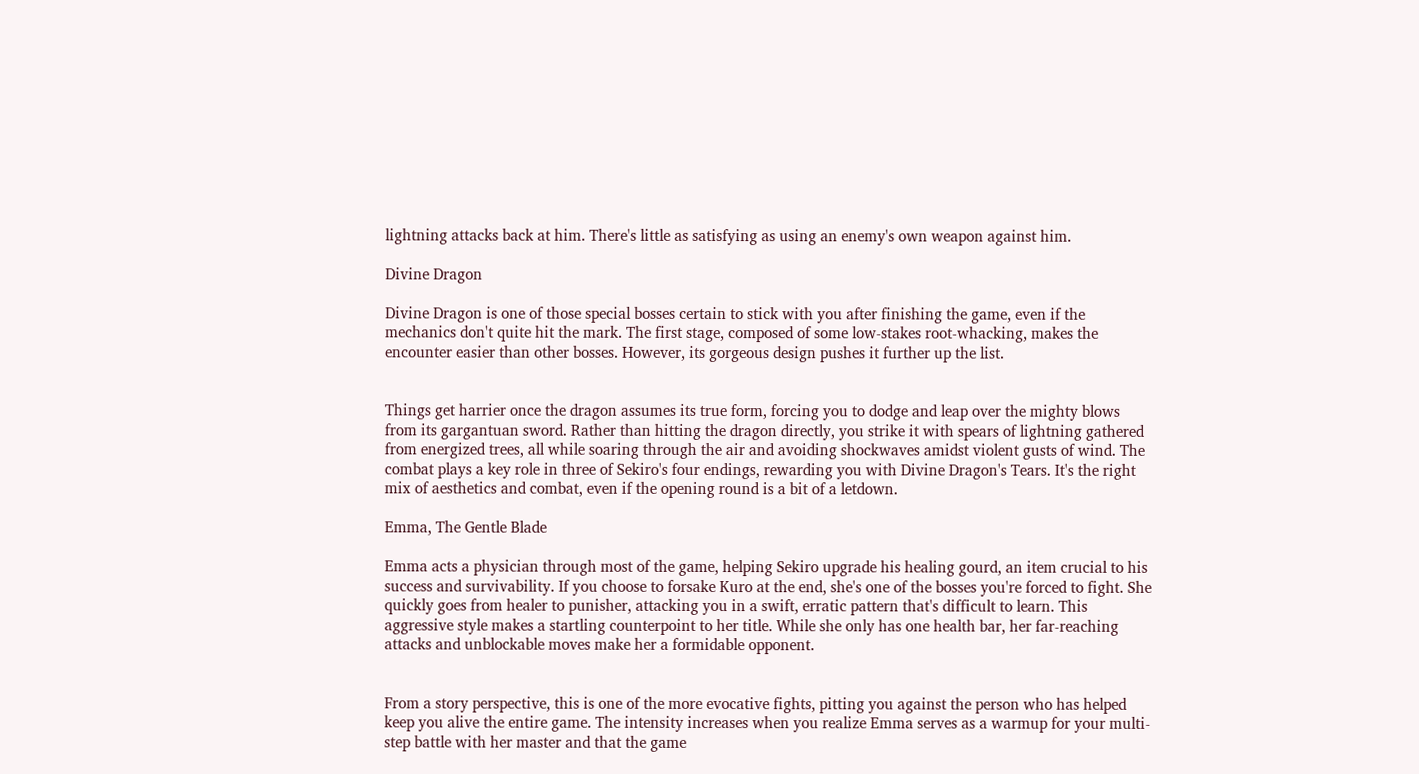lightning attacks back at him. There's little as satisfying as using an enemy's own weapon against him.

Divine Dragon

Divine Dragon is one of those special bosses certain to stick with you after finishing the game, even if the mechanics don't quite hit the mark. The first stage, composed of some low-stakes root-whacking, makes the encounter easier than other bosses. However, its gorgeous design pushes it further up the list.


Things get harrier once the dragon assumes its true form, forcing you to dodge and leap over the mighty blows from its gargantuan sword. Rather than hitting the dragon directly, you strike it with spears of lightning gathered from energized trees, all while soaring through the air and avoiding shockwaves amidst violent gusts of wind. The combat plays a key role in three of Sekiro's four endings, rewarding you with Divine Dragon's Tears. It's the right mix of aesthetics and combat, even if the opening round is a bit of a letdown.

Emma, The Gentle Blade

Emma acts a physician through most of the game, helping Sekiro upgrade his healing gourd, an item crucial to his success and survivability. If you choose to forsake Kuro at the end, she's one of the bosses you're forced to fight. She quickly goes from healer to punisher, attacking you in a swift, erratic pattern that's difficult to learn. This aggressive style makes a startling counterpoint to her title. While she only has one health bar, her far-reaching attacks and unblockable moves make her a formidable opponent.


From a story perspective, this is one of the more evocative fights, pitting you against the person who has helped keep you alive the entire game. The intensity increases when you realize Emma serves as a warmup for your multi-step battle with her master and that the game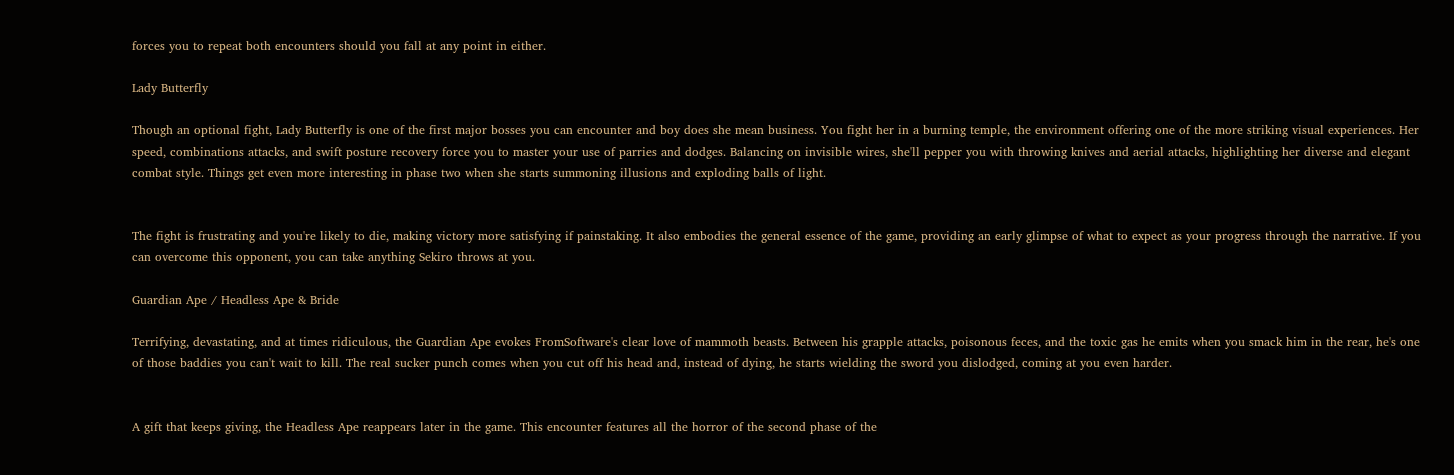forces you to repeat both encounters should you fall at any point in either.

Lady Butterfly

Though an optional fight, Lady Butterfly is one of the first major bosses you can encounter and boy does she mean business. You fight her in a burning temple, the environment offering one of the more striking visual experiences. Her speed, combinations attacks, and swift posture recovery force you to master your use of parries and dodges. Balancing on invisible wires, she'll pepper you with throwing knives and aerial attacks, highlighting her diverse and elegant combat style. Things get even more interesting in phase two when she starts summoning illusions and exploding balls of light.


The fight is frustrating and you're likely to die, making victory more satisfying if painstaking. It also embodies the general essence of the game, providing an early glimpse of what to expect as your progress through the narrative. If you can overcome this opponent, you can take anything Sekiro throws at you.

Guardian Ape / Headless Ape & Bride

Terrifying, devastating, and at times ridiculous, the Guardian Ape evokes FromSoftware's clear love of mammoth beasts. Between his grapple attacks, poisonous feces, and the toxic gas he emits when you smack him in the rear, he's one of those baddies you can't wait to kill. The real sucker punch comes when you cut off his head and, instead of dying, he starts wielding the sword you dislodged, coming at you even harder.


A gift that keeps giving, the Headless Ape reappears later in the game. This encounter features all the horror of the second phase of the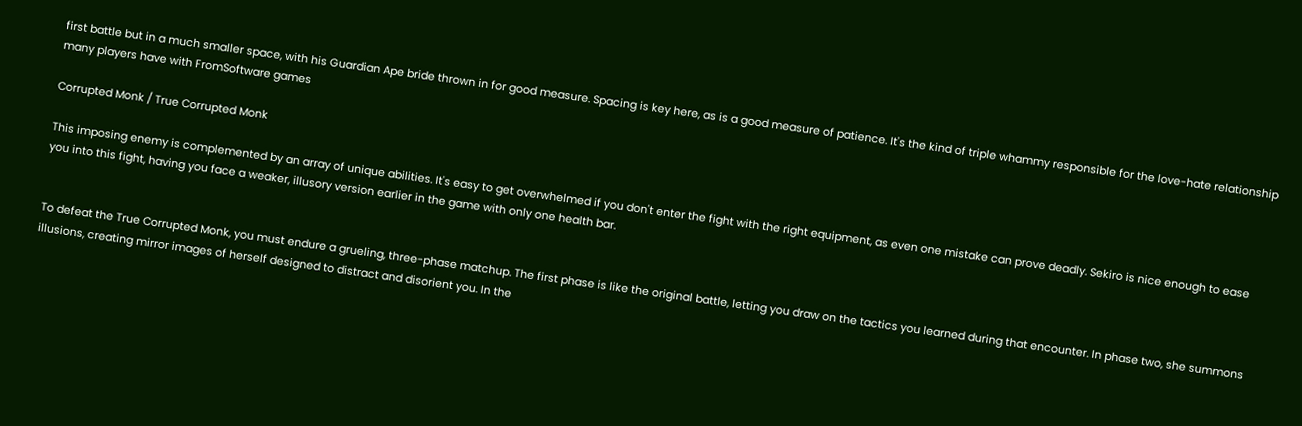first battle but in a much smaller space, with his Guardian Ape bride thrown in for good measure. Spacing is key here, as is a good measure of patience. It's the kind of triple whammy responsible for the love-hate relationship many players have with FromSoftware games

Corrupted Monk / True Corrupted Monk

This imposing enemy is complemented by an array of unique abilities. It's easy to get overwhelmed if you don't enter the fight with the right equipment, as even one mistake can prove deadly. Sekiro is nice enough to ease you into this fight, having you face a weaker, illusory version earlier in the game with only one health bar.


To defeat the True Corrupted Monk, you must endure a grueling, three-phase matchup. The first phase is like the original battle, letting you draw on the tactics you learned during that encounter. In phase two, she summons illusions, creating mirror images of herself designed to distract and disorient you. In the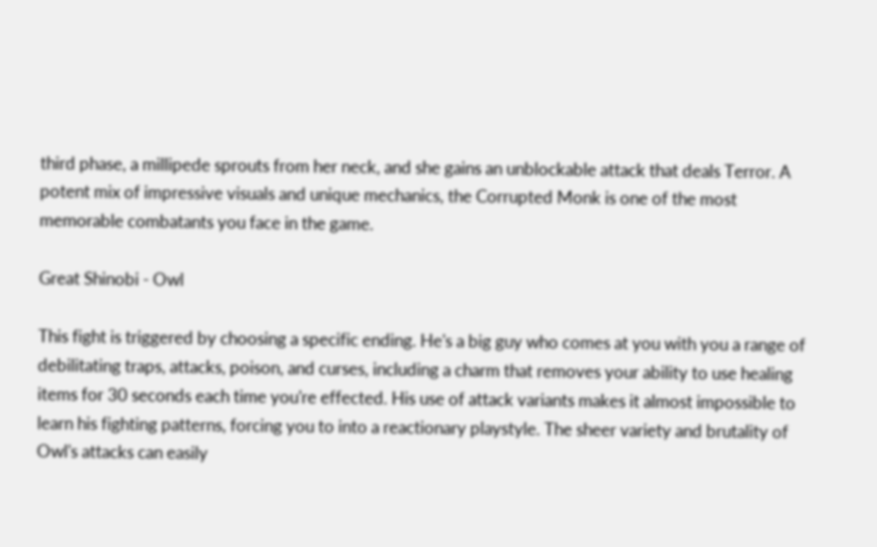third phase, a millipede sprouts from her neck, and she gains an unblockable attack that deals Terror. A potent mix of impressive visuals and unique mechanics, the Corrupted Monk is one of the most memorable combatants you face in the game.

Great Shinobi - Owl

This fight is triggered by choosing a specific ending. He's a big guy who comes at you with you a range of debilitating traps, attacks, poison, and curses, including a charm that removes your ability to use healing items for 30 seconds each time you're effected. His use of attack variants makes it almost impossible to learn his fighting patterns, forcing you to into a reactionary playstyle. The sheer variety and brutality of Owl's attacks can easily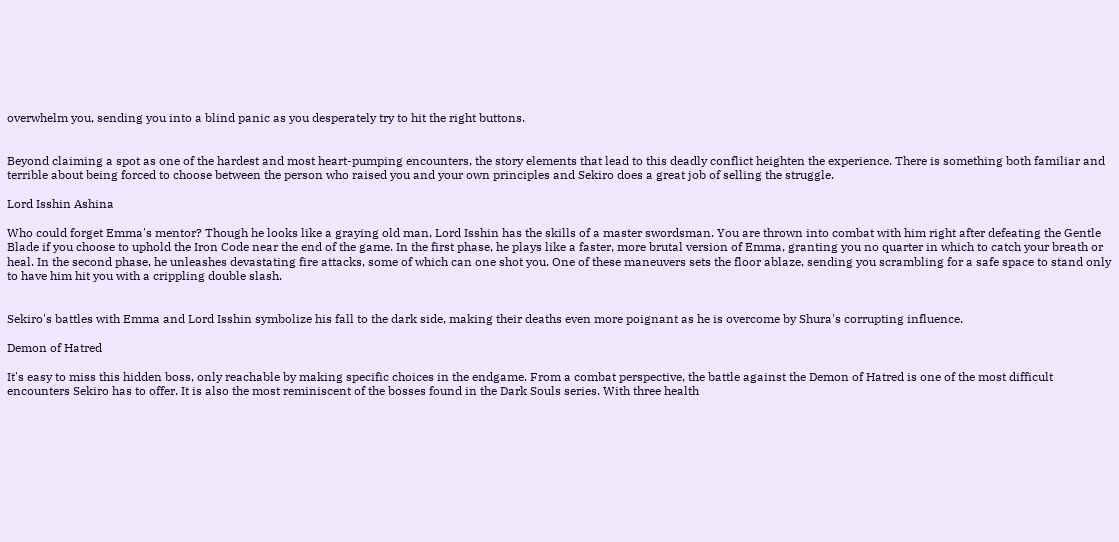overwhelm you, sending you into a blind panic as you desperately try to hit the right buttons.


Beyond claiming a spot as one of the hardest and most heart-pumping encounters, the story elements that lead to this deadly conflict heighten the experience. There is something both familiar and terrible about being forced to choose between the person who raised you and your own principles and Sekiro does a great job of selling the struggle.

Lord Isshin Ashina

Who could forget Emma's mentor? Though he looks like a graying old man, Lord Isshin has the skills of a master swordsman. You are thrown into combat with him right after defeating the Gentle Blade if you choose to uphold the Iron Code near the end of the game. In the first phase, he plays like a faster, more brutal version of Emma, granting you no quarter in which to catch your breath or heal. In the second phase, he unleashes devastating fire attacks, some of which can one shot you. One of these maneuvers sets the floor ablaze, sending you scrambling for a safe space to stand only to have him hit you with a crippling double slash.


Sekiro's battles with Emma and Lord Isshin symbolize his fall to the dark side, making their deaths even more poignant as he is overcome by Shura's corrupting influence.

Demon of Hatred

It's easy to miss this hidden boss, only reachable by making specific choices in the endgame. From a combat perspective, the battle against the Demon of Hatred is one of the most difficult encounters Sekiro has to offer. It is also the most reminiscent of the bosses found in the Dark Souls series. With three health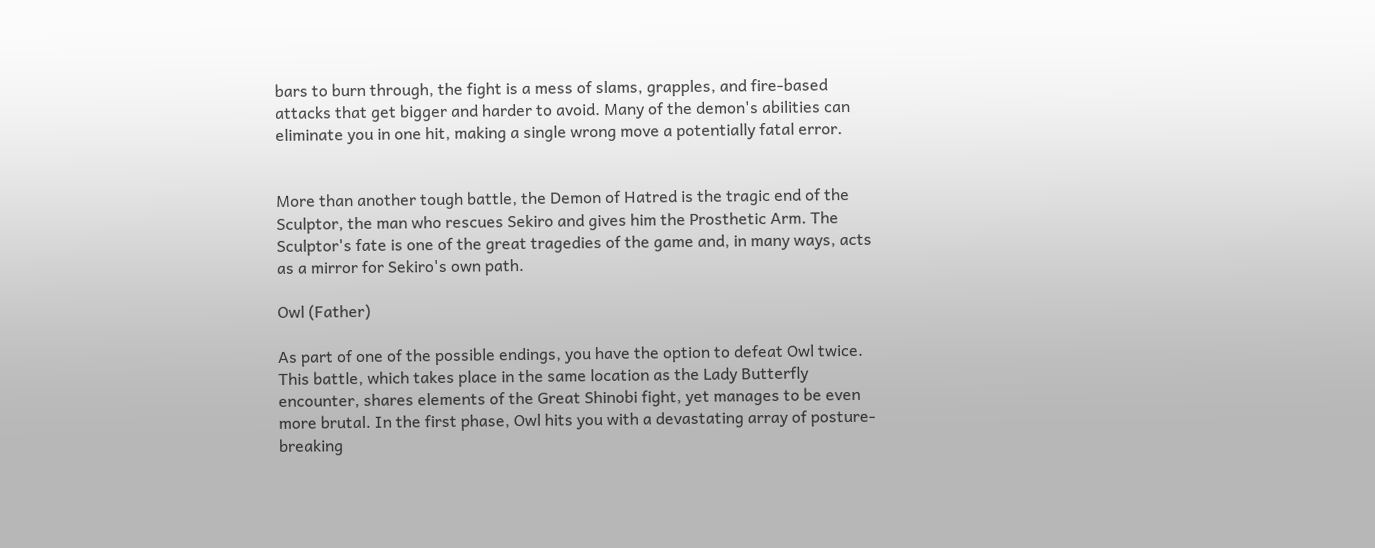bars to burn through, the fight is a mess of slams, grapples, and fire-based attacks that get bigger and harder to avoid. Many of the demon's abilities can eliminate you in one hit, making a single wrong move a potentially fatal error.


More than another tough battle, the Demon of Hatred is the tragic end of the Sculptor, the man who rescues Sekiro and gives him the Prosthetic Arm. The Sculptor's fate is one of the great tragedies of the game and, in many ways, acts as a mirror for Sekiro's own path.

Owl (Father)

As part of one of the possible endings, you have the option to defeat Owl twice. This battle, which takes place in the same location as the Lady Butterfly encounter, shares elements of the Great Shinobi fight, yet manages to be even more brutal. In the first phase, Owl hits you with a devastating array of posture-breaking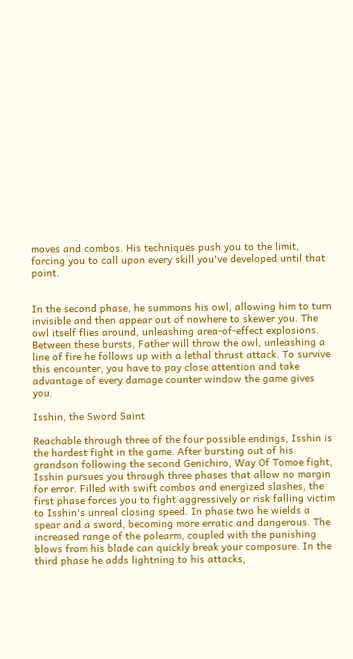moves and combos. His techniques push you to the limit, forcing you to call upon every skill you've developed until that point.


In the second phase, he summons his owl, allowing him to turn invisible and then appear out of nowhere to skewer you. The owl itself flies around, unleashing area-of-effect explosions. Between these bursts, Father will throw the owl, unleashing a line of fire he follows up with a lethal thrust attack. To survive this encounter, you have to pay close attention and take advantage of every damage counter window the game gives you.

Isshin, the Sword Saint

Reachable through three of the four possible endings, Isshin is the hardest fight in the game. After bursting out of his grandson following the second Genichiro, Way Of Tomoe fight, Isshin pursues you through three phases that allow no margin for error. Filled with swift combos and energized slashes, the first phase forces you to fight aggressively or risk falling victim to Isshin's unreal closing speed. In phase two he wields a spear and a sword, becoming more erratic and dangerous. The increased range of the polearm, coupled with the punishing blows from his blade can quickly break your composure. In the third phase he adds lightning to his attacks,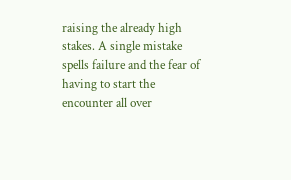raising the already high stakes. A single mistake spells failure and the fear of having to start the encounter all over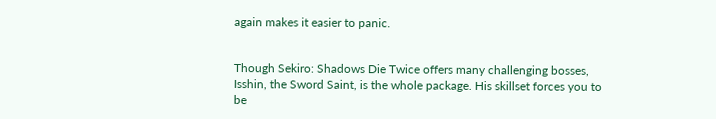again makes it easier to panic.


Though Sekiro: Shadows Die Twice offers many challenging bosses, Isshin, the Sword Saint, is the whole package. His skillset forces you to be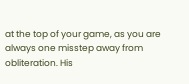at the top of your game, as you are always one misstep away from obliteration. His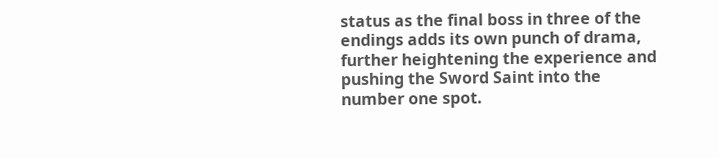status as the final boss in three of the endings adds its own punch of drama, further heightening the experience and pushing the Sword Saint into the number one spot.